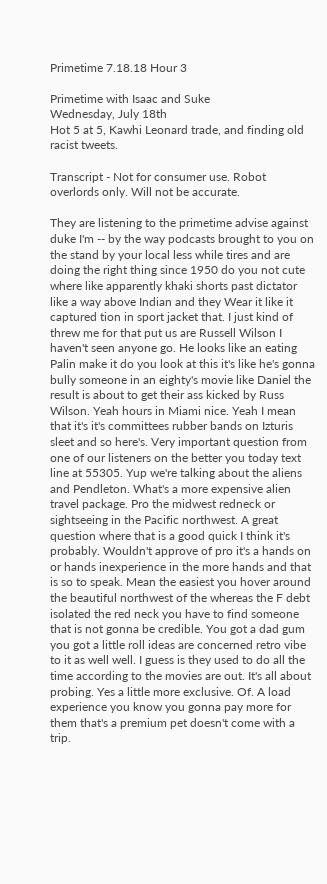Primetime 7.18.18 Hour 3

Primetime with Isaac and Suke
Wednesday, July 18th
Hot 5 at 5, Kawhi Leonard trade, and finding old racist tweets.

Transcript - Not for consumer use. Robot overlords only. Will not be accurate.

They are listening to the primetime advise against duke I'm -- by the way podcasts brought to you on the stand by your local less while tires and are doing the right thing since 1950 do you not cute where like apparently khaki shorts past dictator like a way above Indian and they Wear it like it captured tion in sport jacket that. I just kind of threw me for that put us are Russell Wilson I haven't seen anyone go. He looks like an eating Palin make it do you look at this it's like he's gonna bully someone in an eighty's movie like Daniel the result is about to get their ass kicked by Russ Wilson. Yeah hours in Miami nice. Yeah I mean that it's it's committees rubber bands on Izturis sleet and so here's. Very important question from one of our listeners on the better you today text line at 55305. Yup we're talking about the aliens and Pendleton. What's a more expensive alien travel package. Pro the midwest redneck or sightseeing in the Pacific northwest. A great question where that is a good quick I think it's probably. Wouldn't approve of pro it's a hands on or hands inexperience in the more hands and that is so to speak. Mean the easiest you hover around the beautiful northwest of the whereas the F debt isolated the red neck you have to find someone that is not gonna be credible. You got a dad gum you got a little roll ideas are concerned retro vibe to it as well well. I guess is they used to do all the time according to the movies are out. It's all about probing. Yes a little more exclusive. Of. A load experience you know you gonna pay more for them that's a premium pet doesn't come with a trip.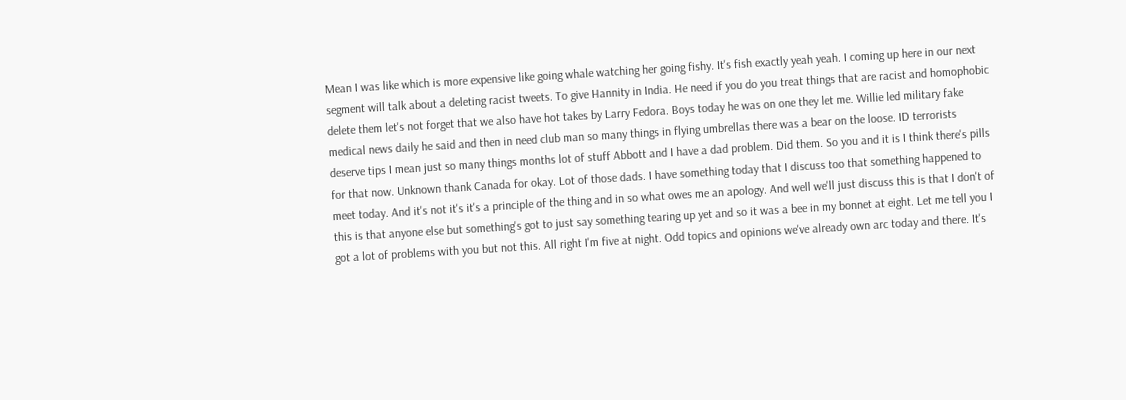Mean I was like which is more expensive like going whale watching her going fishy. It's fish exactly yeah yeah. I coming up here in our next segment will talk about a deleting racist tweets. To give Hannity in India. He need if you do you treat things that are racist and homophobic delete them let's not forget that we also have hot takes by Larry Fedora. Boys today he was on one they let me. Willie led military fake medical news daily he said and then in need club man so many things in flying umbrellas there was a bear on the loose. ID terrorists deserve tips I mean just so many things months lot of stuff Abbott and I have a dad problem. Did them. So you and it is I think there's pills for that now. Unknown thank Canada for okay. Lot of those dads. I have something today that I discuss too that something happened to meet today. And it's not it's it's a principle of the thing and in so what owes me an apology. And well we'll just discuss this is that I don't of this is that anyone else but something's got to just say something tearing up yet and so it was a bee in my bonnet at eight. Let me tell you I got a lot of problems with you but not this. All right I'm five at night. Odd topics and opinions we've already own arc today and there. It's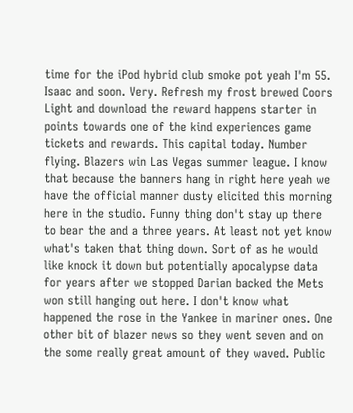time for the iPod hybrid club smoke pot yeah I'm 55. Isaac and soon. Very. Refresh my frost brewed Coors Light and download the reward happens starter in points towards one of the kind experiences game tickets and rewards. This capital today. Number flying. Blazers win Las Vegas summer league. I know that because the banners hang in right here yeah we have the official manner dusty elicited this morning here in the studio. Funny thing don't stay up there to bear the and a three years. At least not yet know what's taken that thing down. Sort of as he would like knock it down but potentially apocalypse data for years after we stopped Darian backed the Mets won still hanging out here. I don't know what happened the rose in the Yankee in mariner ones. One other bit of blazer news so they went seven and on the some really great amount of they waved. Public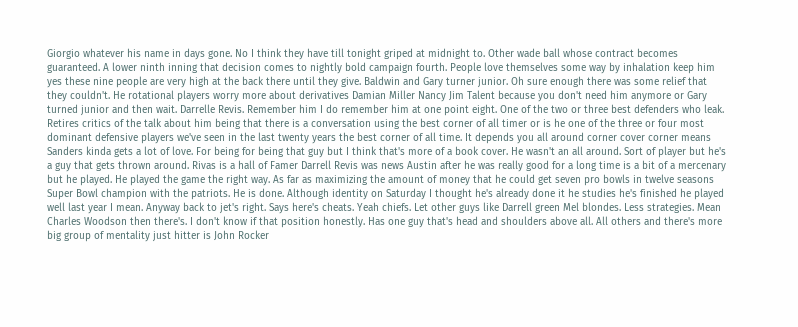Giorgio whatever his name in days gone. No I think they have till tonight griped at midnight to. Other wade ball whose contract becomes guaranteed. A lower ninth inning that decision comes to nightly bold campaign fourth. People love themselves some way by inhalation keep him yes these nine people are very high at the back there until they give. Baldwin and Gary turner junior. Oh sure enough there was some relief that they couldn't. He rotational players worry more about derivatives Damian Miller Nancy Jim Talent because you don't need him anymore or Gary turned junior and then wait. Darrelle Revis. Remember him I do remember him at one point eight. One of the two or three best defenders who leak. Retires critics of the talk about him being that there is a conversation using the best corner of all timer or is he one of the three or four most dominant defensive players we've seen in the last twenty years the best corner of all time. It depends you all around corner cover corner means Sanders kinda gets a lot of love. For being for being that guy but I think that's more of a book cover. He wasn't an all around. Sort of player but he's a guy that gets thrown around. Rivas is a hall of Famer Darrell Revis was news Austin after he was really good for a long time is a bit of a mercenary but he played. He played the game the right way. As far as maximizing the amount of money that he could get seven pro bowls in twelve seasons Super Bowl champion with the patriots. He is done. Although identity on Saturday I thought he's already done it he studies he's finished he played well last year I mean. Anyway back to jet's right. Says here's cheats. Yeah chiefs. Let other guys like Darrell green Mel blondes. Less strategies. Mean Charles Woodson then there's. I don't know if that position honestly. Has one guy that's head and shoulders above all. All others and there's more big group of mentality just hitter is John Rocker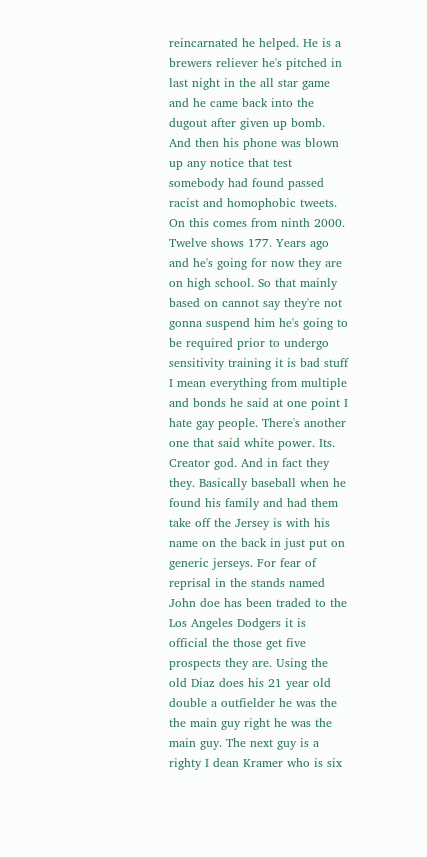reincarnated he helped. He is a brewers reliever he's pitched in last night in the all star game and he came back into the dugout after given up bomb. And then his phone was blown up any notice that test somebody had found passed racist and homophobic tweets. On this comes from ninth 2000. Twelve shows 177. Years ago and he's going for now they are on high school. So that mainly based on cannot say they're not gonna suspend him he's going to be required prior to undergo sensitivity training it is bad stuff I mean everything from multiple and bonds he said at one point I hate gay people. There's another one that said white power. Its. Creator god. And in fact they they. Basically baseball when he found his family and had them take off the Jersey is with his name on the back in just put on generic jerseys. For fear of reprisal in the stands named John doe has been traded to the Los Angeles Dodgers it is official the those get five prospects they are. Using the old Diaz does his 21 year old double a outfielder he was the the main guy right he was the main guy. The next guy is a righty I dean Kramer who is six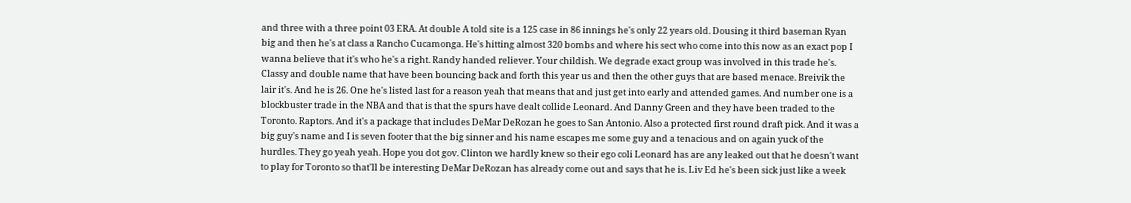and three with a three point 03 ERA. At double A told site is a 125 case in 86 innings he's only 22 years old. Dousing it third baseman Ryan big and then he's at class a Rancho Cucamonga. He's hitting almost 320 bombs and where his sect who come into this now as an exact pop I wanna believe that it's who he's a right. Randy handed reliever. Your childish. We degrade exact group was involved in this trade he's. Classy and double name that have been bouncing back and forth this year us and then the other guys that are based menace. Breivik the lair it's. And he is 26. One he's listed last for a reason yeah that means that and just get into early and attended games. And number one is a blockbuster trade in the NBA and that is that the spurs have dealt collide Leonard. And Danny Green and they have been traded to the Toronto. Raptors. And it's a package that includes DeMar DeRozan he goes to San Antonio. Also a protected first round draft pick. And it was a big guy's name and I is seven footer that the big sinner and his name escapes me some guy and a tenacious and on again yuck of the hurdles. They go yeah yeah. Hope you dot gov. Clinton we hardly knew so their ego coli Leonard has are any leaked out that he doesn't want to play for Toronto so that'll be interesting DeMar DeRozan has already come out and says that he is. Liv Ed he's been sick just like a week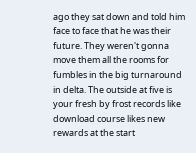ago they sat down and told him face to face that he was their future. They weren't gonna move them all the rooms for fumbles in the big turnaround in delta. The outside at five is your fresh by frost records like download course likes new rewards at the start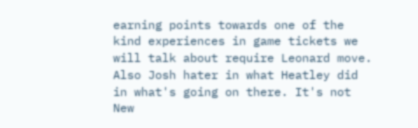earning points towards one of the kind experiences in game tickets we will talk about require Leonard move. Also Josh hater in what Heatley did in what's going on there. It's not New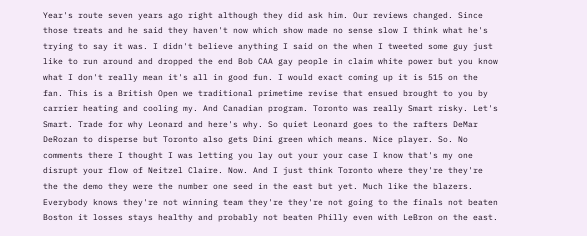Year's route seven years ago right although they did ask him. Our reviews changed. Since those treats and he said they haven't now which show made no sense slow I think what he's trying to say it was. I didn't believe anything I said on the when I tweeted some guy just like to run around and dropped the end Bob CAA gay people in claim white power but you know what I don't really mean it's all in good fun. I would exact coming up it is 515 on the fan. This is a British Open we traditional primetime revise that ensued brought to you by carrier heating and cooling my. And Canadian program. Toronto was really Smart risky. Let's Smart. Trade for why Leonard and here's why. So quiet Leonard goes to the rafters DeMar DeRozan to disperse but Toronto also gets Dini green which means. Nice player. So. No comments there I thought I was letting you lay out your your case I know that's my one disrupt your flow of Neitzel Claire. Now. And I just think Toronto where they're they're the the demo they were the number one seed in the east but yet. Much like the blazers. Everybody knows they're not winning team they're they're not going to the finals not beaten Boston it losses stays healthy and probably not beaten Philly even with LeBron on the east.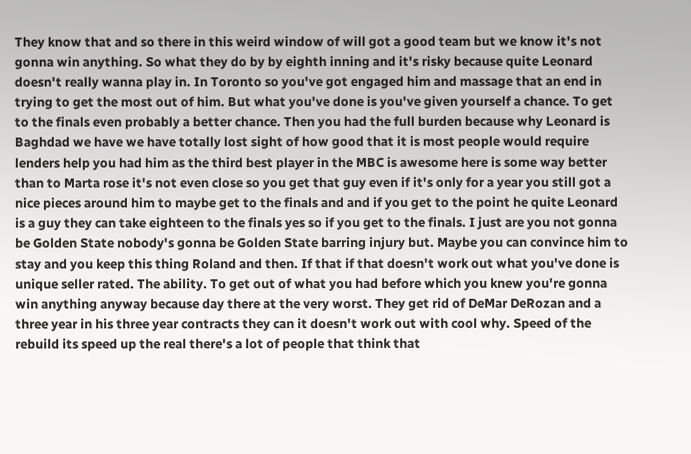They know that and so there in this weird window of will got a good team but we know it's not gonna win anything. So what they do by by eighth inning and it's risky because quite Leonard doesn't really wanna play in. In Toronto so you've got engaged him and massage that an end in trying to get the most out of him. But what you've done is you've given yourself a chance. To get to the finals even probably a better chance. Then you had the full burden because why Leonard is Baghdad we have we have totally lost sight of how good that it is most people would require lenders help you had him as the third best player in the MBC is awesome here is some way better than to Marta rose it's not even close so you get that guy even if it's only for a year you still got a nice pieces around him to maybe get to the finals and and if you get to the point he quite Leonard is a guy they can take eighteen to the finals yes so if you get to the finals. I just are you not gonna be Golden State nobody's gonna be Golden State barring injury but. Maybe you can convince him to stay and you keep this thing Roland and then. If that if that doesn't work out what you've done is unique seller rated. The ability. To get out of what you had before which you knew you're gonna win anything anyway because day there at the very worst. They get rid of DeMar DeRozan and a three year in his three year contracts they can it doesn't work out with cool why. Speed of the rebuild its speed up the real there's a lot of people that think that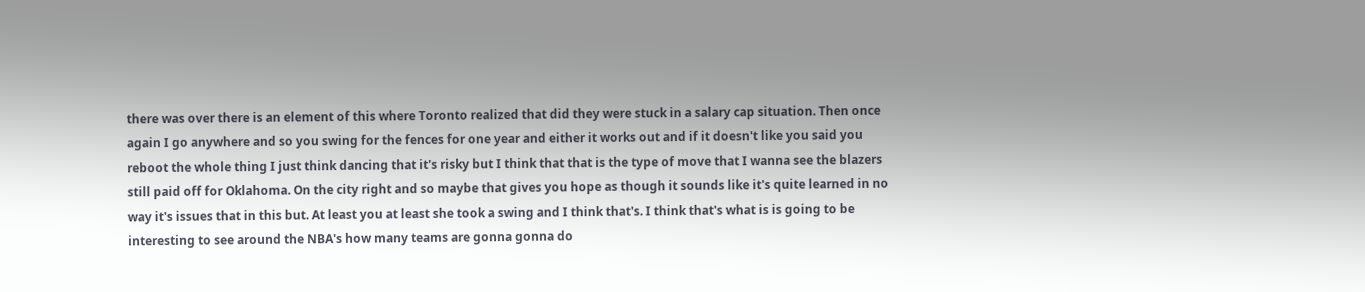there was over there is an element of this where Toronto realized that did they were stuck in a salary cap situation. Then once again I go anywhere and so you swing for the fences for one year and either it works out and if it doesn't like you said you reboot the whole thing I just think dancing that it's risky but I think that that is the type of move that I wanna see the blazers still paid off for Oklahoma. On the city right and so maybe that gives you hope as though it sounds like it's quite learned in no way it's issues that in this but. At least you at least she took a swing and I think that's. I think that's what is is going to be interesting to see around the NBA's how many teams are gonna gonna do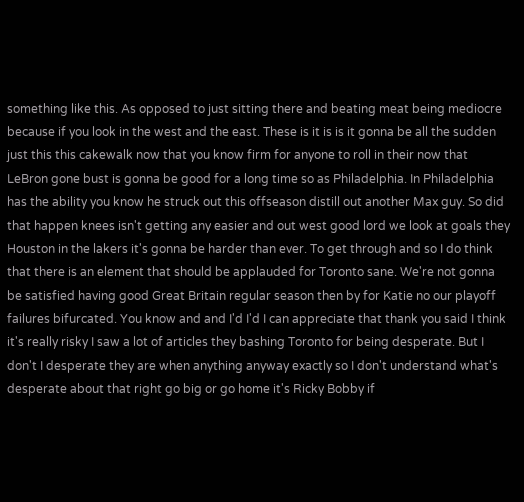something like this. As opposed to just sitting there and beating meat being mediocre because if you look in the west and the east. These is it is is it gonna be all the sudden just this this cakewalk now that you know firm for anyone to roll in their now that LeBron gone bust is gonna be good for a long time so as Philadelphia. In Philadelphia has the ability you know he struck out this offseason distill out another Max guy. So did that happen knees isn't getting any easier and out west good lord we look at goals they Houston in the lakers it's gonna be harder than ever. To get through and so I do think that there is an element that should be applauded for Toronto sane. We're not gonna be satisfied having good Great Britain regular season then by for Katie no our playoff failures bifurcated. You know and and I'd I'd I can appreciate that thank you said I think it's really risky I saw a lot of articles they bashing Toronto for being desperate. But I don't I desperate they are when anything anyway exactly so I don't understand what's desperate about that right go big or go home it's Ricky Bobby if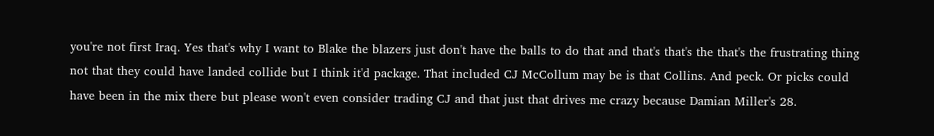you're not first Iraq. Yes that's why I want to Blake the blazers just don't have the balls to do that and that's that's the that's the frustrating thing not that they could have landed collide but I think it'd package. That included CJ McCollum may be is that Collins. And peck. Or picks could have been in the mix there but please won't even consider trading CJ and that just that drives me crazy because Damian Miller's 28.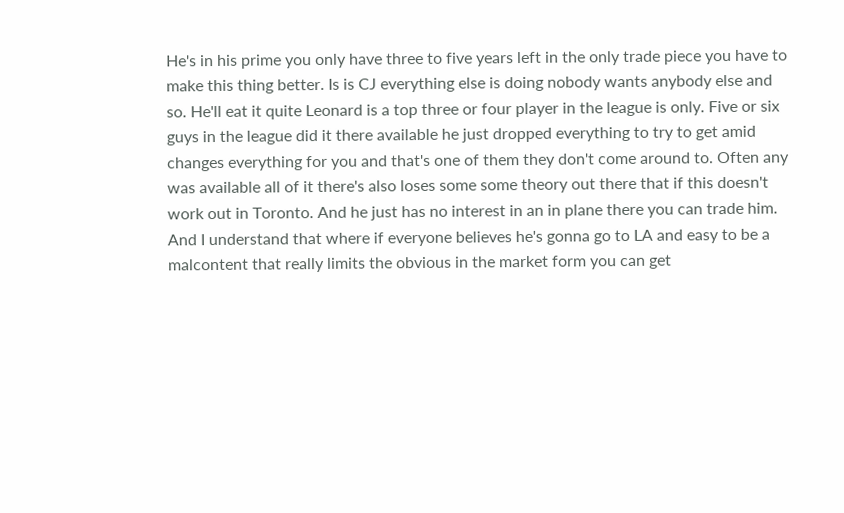He's in his prime you only have three to five years left in the only trade piece you have to make this thing better. Is is CJ everything else is doing nobody wants anybody else and so. He'll eat it quite Leonard is a top three or four player in the league is only. Five or six guys in the league did it there available he just dropped everything to try to get amid changes everything for you and that's one of them they don't come around to. Often any was available all of it there's also loses some some theory out there that if this doesn't work out in Toronto. And he just has no interest in an in plane there you can trade him. And I understand that where if everyone believes he's gonna go to LA and easy to be a malcontent that really limits the obvious in the market form you can get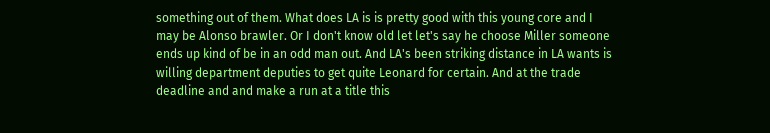something out of them. What does LA is is pretty good with this young core and I may be Alonso brawler. Or I don't know old let let's say he choose Miller someone ends up kind of be in an odd man out. And LA's been striking distance in LA wants is willing department deputies to get quite Leonard for certain. And at the trade deadline and and make a run at a title this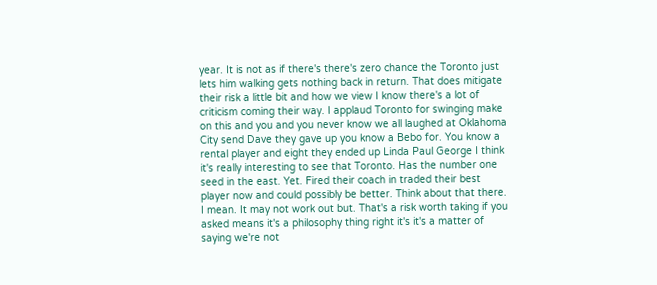year. It is not as if there's there's zero chance the Toronto just lets him walking gets nothing back in return. That does mitigate their risk a little bit and how we view I know there's a lot of criticism coming their way. I applaud Toronto for swinging make on this and you and you never know we all laughed at Oklahoma City send Dave they gave up you know a Bebo for. You know a rental player and eight they ended up Linda Paul George I think it's really interesting to see that Toronto. Has the number one seed in the east. Yet. Fired their coach in traded their best player now and could possibly be better. Think about that there. I mean. It may not work out but. That's a risk worth taking if you asked means it's a philosophy thing right it's it's a matter of saying we're not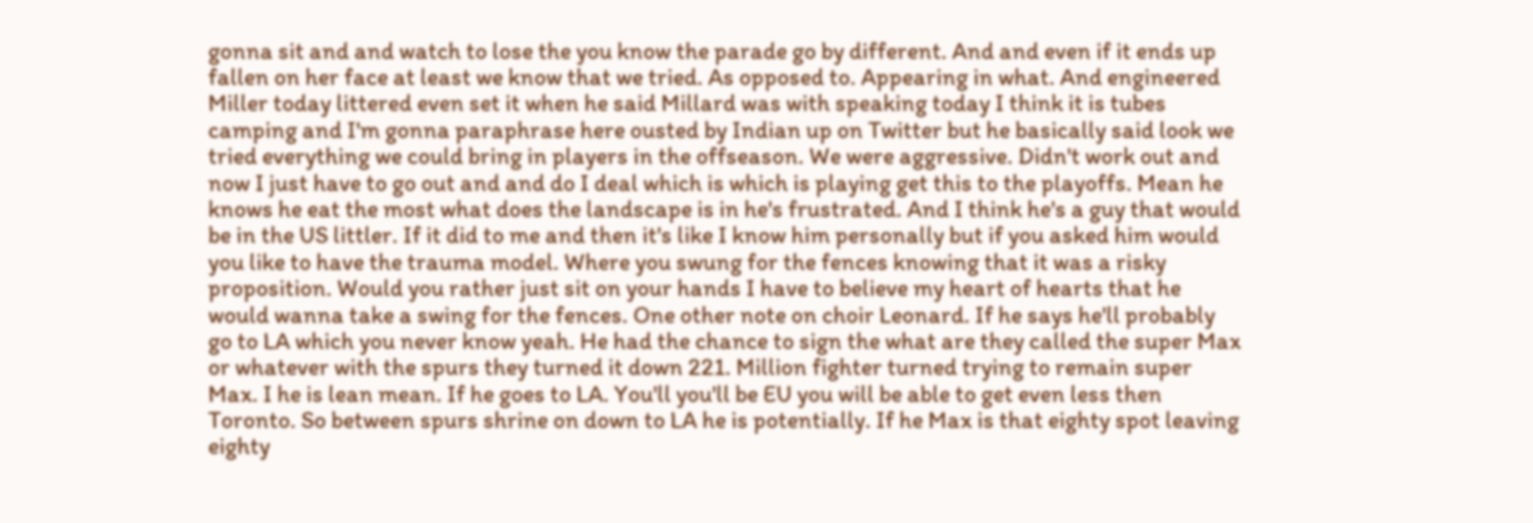gonna sit and and watch to lose the you know the parade go by different. And and even if it ends up fallen on her face at least we know that we tried. As opposed to. Appearing in what. And engineered Miller today littered even set it when he said Millard was with speaking today I think it is tubes camping and I'm gonna paraphrase here ousted by Indian up on Twitter but he basically said look we tried everything we could bring in players in the offseason. We were aggressive. Didn't work out and now I just have to go out and and do I deal which is which is playing get this to the playoffs. Mean he knows he eat the most what does the landscape is in he's frustrated. And I think he's a guy that would be in the US littler. If it did to me and then it's like I know him personally but if you asked him would you like to have the trauma model. Where you swung for the fences knowing that it was a risky proposition. Would you rather just sit on your hands I have to believe my heart of hearts that he would wanna take a swing for the fences. One other note on choir Leonard. If he says he'll probably go to LA which you never know yeah. He had the chance to sign the what are they called the super Max or whatever with the spurs they turned it down 221. Million fighter turned trying to remain super Max. I he is lean mean. If he goes to LA. You'll you'll be EU you will be able to get even less then Toronto. So between spurs shrine on down to LA he is potentially. If he Max is that eighty spot leaving eighty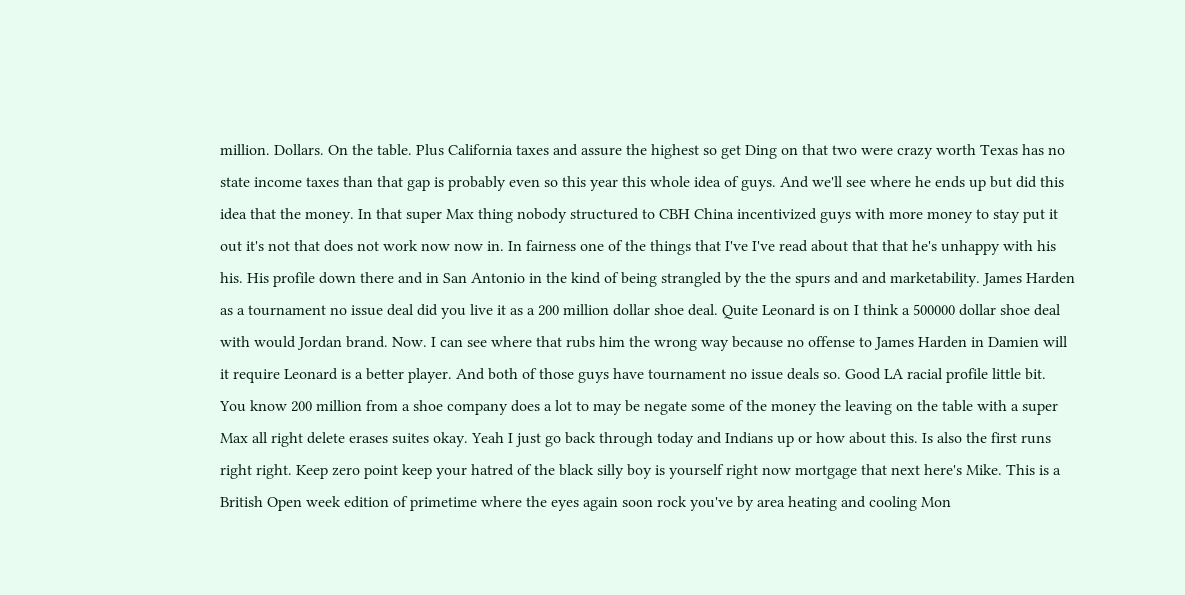million. Dollars. On the table. Plus California taxes and assure the highest so get Ding on that two were crazy worth Texas has no state income taxes than that gap is probably even so this year this whole idea of guys. And we'll see where he ends up but did this idea that the money. In that super Max thing nobody structured to CBH China incentivized guys with more money to stay put it out it's not that does not work now now in. In fairness one of the things that I've I've read about that that he's unhappy with his his. His profile down there and in San Antonio in the kind of being strangled by the the spurs and and marketability. James Harden as a tournament no issue deal did you live it as a 200 million dollar shoe deal. Quite Leonard is on I think a 500000 dollar shoe deal with would Jordan brand. Now. I can see where that rubs him the wrong way because no offense to James Harden in Damien will it require Leonard is a better player. And both of those guys have tournament no issue deals so. Good LA racial profile little bit. You know 200 million from a shoe company does a lot to may be negate some of the money the leaving on the table with a super Max all right delete erases suites okay. Yeah I just go back through today and Indians up or how about this. Is also the first runs right right. Keep zero point keep your hatred of the black silly boy is yourself right now mortgage that next here's Mike. This is a British Open week edition of primetime where the eyes again soon rock you've by area heating and cooling Mon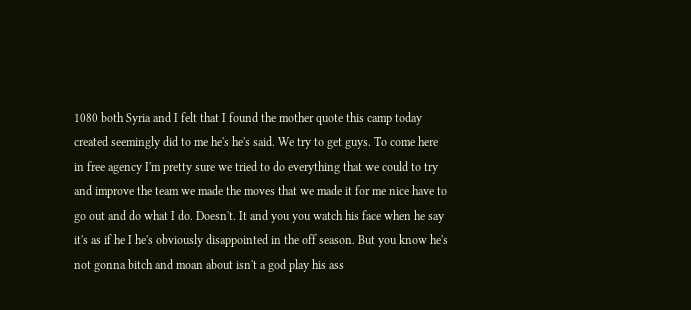1080 both Syria and I felt that I found the mother quote this camp today created seemingly did to me he's he's said. We try to get guys. To come here in free agency I'm pretty sure we tried to do everything that we could to try and improve the team we made the moves that we made it for me nice have to go out and do what I do. Doesn't. It and you you watch his face when he say it's as if he I he's obviously disappointed in the off season. But you know he's not gonna bitch and moan about isn't a god play his ass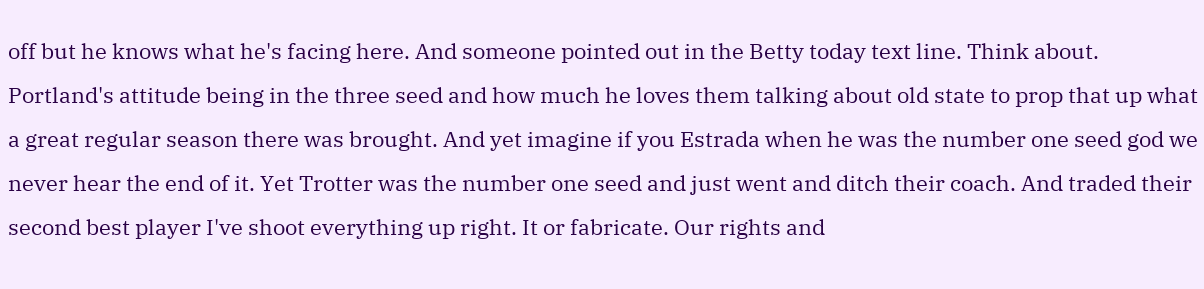off but he knows what he's facing here. And someone pointed out in the Betty today text line. Think about. Portland's attitude being in the three seed and how much he loves them talking about old state to prop that up what a great regular season there was brought. And yet imagine if you Estrada when he was the number one seed god we never hear the end of it. Yet Trotter was the number one seed and just went and ditch their coach. And traded their second best player I've shoot everything up right. It or fabricate. Our rights and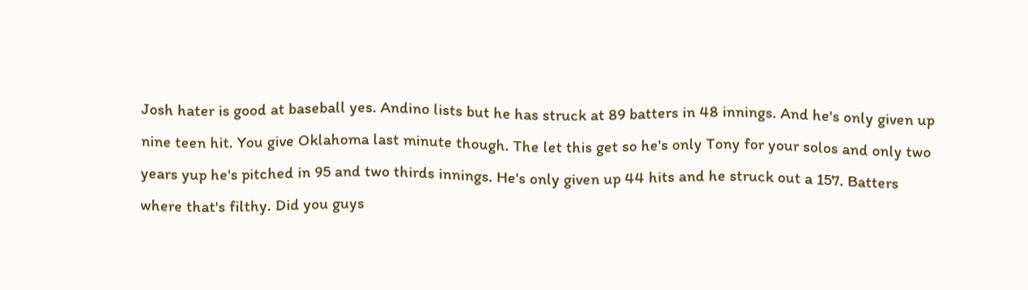Josh hater is good at baseball yes. Andino lists but he has struck at 89 batters in 48 innings. And he's only given up nine teen hit. You give Oklahoma last minute though. The let this get so he's only Tony for your solos and only two years yup he's pitched in 95 and two thirds innings. He's only given up 44 hits and he struck out a 157. Batters where that's filthy. Did you guys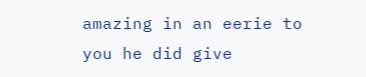amazing in an eerie to you he did give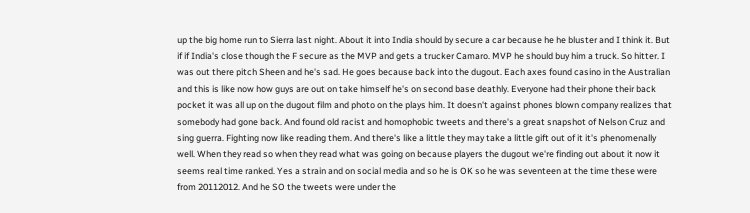up the big home run to Sierra last night. About it into India should by secure a car because he he bluster and I think it. But if if India's close though the F secure as the MVP and gets a trucker Camaro. MVP he should buy him a truck. So hitter. I was out there pitch Sheen and he's sad. He goes because back into the dugout. Each axes found casino in the Australian and this is like now how guys are out on take himself he's on second base deathly. Everyone had their phone their back pocket it was all up on the dugout film and photo on the plays him. It doesn't against phones blown company realizes that somebody had gone back. And found old racist and homophobic tweets and there's a great snapshot of Nelson Cruz and sing guerra. Fighting now like reading them. And there's like a little they may take a little gift out of it it's phenomenally well. When they read so when they read what was going on because players the dugout we're finding out about it now it seems real time ranked. Yes a strain and on social media and so he is OK so he was seventeen at the time these were from 20112012. And he SO the tweets were under the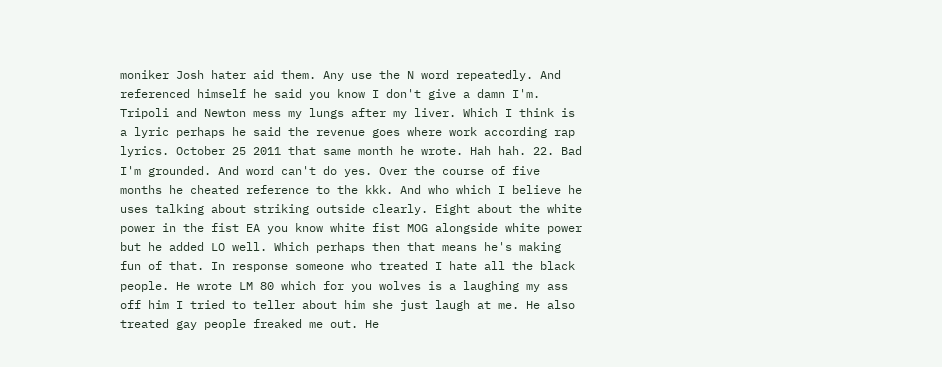moniker Josh hater aid them. Any use the N word repeatedly. And referenced himself he said you know I don't give a damn I'm. Tripoli and Newton mess my lungs after my liver. Which I think is a lyric perhaps he said the revenue goes where work according rap lyrics. October 25 2011 that same month he wrote. Hah hah. 22. Bad I'm grounded. And word can't do yes. Over the course of five months he cheated reference to the kkk. And who which I believe he uses talking about striking outside clearly. Eight about the white power in the fist EA you know white fist MOG alongside white power but he added LO well. Which perhaps then that means he's making fun of that. In response someone who treated I hate all the black people. He wrote LM 80 which for you wolves is a laughing my ass off him I tried to teller about him she just laugh at me. He also treated gay people freaked me out. He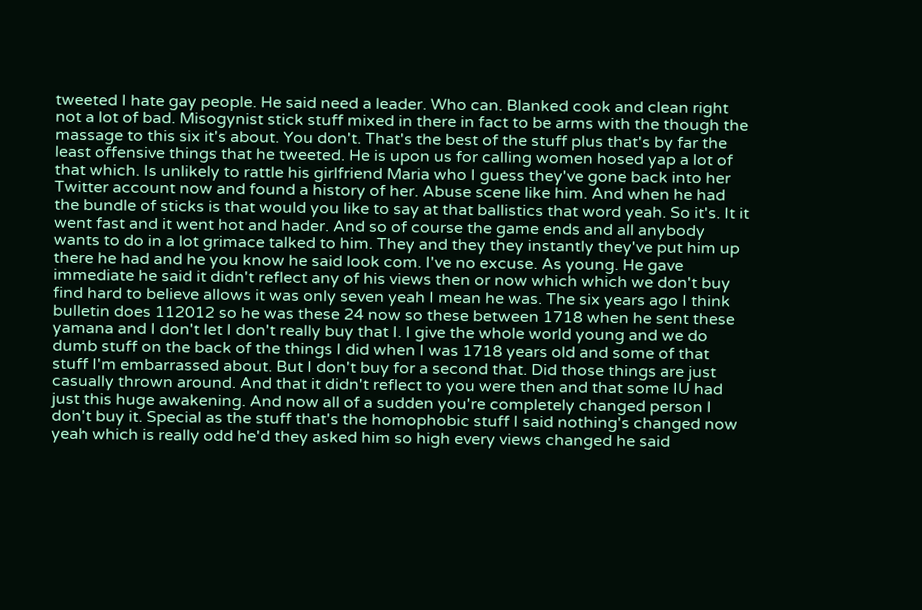tweeted I hate gay people. He said need a leader. Who can. Blanked cook and clean right not a lot of bad. Misogynist stick stuff mixed in there in fact to be arms with the though the massage to this six it's about. You don't. That's the best of the stuff plus that's by far the least offensive things that he tweeted. He is upon us for calling women hosed yap a lot of that which. Is unlikely to rattle his girlfriend Maria who I guess they've gone back into her Twitter account now and found a history of her. Abuse scene like him. And when he had the bundle of sticks is that would you like to say at that ballistics that word yeah. So it's. It it went fast and it went hot and hader. And so of course the game ends and all anybody wants to do in a lot grimace talked to him. They and they they instantly they've put him up there he had and he you know he said look com. I've no excuse. As young. He gave immediate he said it didn't reflect any of his views then or now which which we don't buy find hard to believe allows it was only seven yeah I mean he was. The six years ago I think bulletin does 112012 so he was these 24 now so these between 1718 when he sent these yamana and I don't let I don't really buy that I. I give the whole world young and we do dumb stuff on the back of the things I did when I was 1718 years old and some of that stuff I'm embarrassed about. But I don't buy for a second that. Did those things are just casually thrown around. And that it didn't reflect to you were then and that some IU had just this huge awakening. And now all of a sudden you're completely changed person I don't buy it. Special as the stuff that's the homophobic stuff I said nothing's changed now yeah which is really odd he'd they asked him so high every views changed he said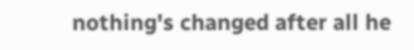nothing's changed after all he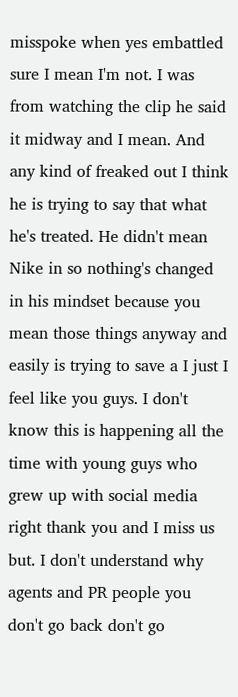misspoke when yes embattled sure I mean I'm not. I was from watching the clip he said it midway and I mean. And any kind of freaked out I think he is trying to say that what he's treated. He didn't mean Nike in so nothing's changed in his mindset because you mean those things anyway and easily is trying to save a I just I feel like you guys. I don't know this is happening all the time with young guys who grew up with social media right thank you and I miss us but. I don't understand why agents and PR people you don't go back don't go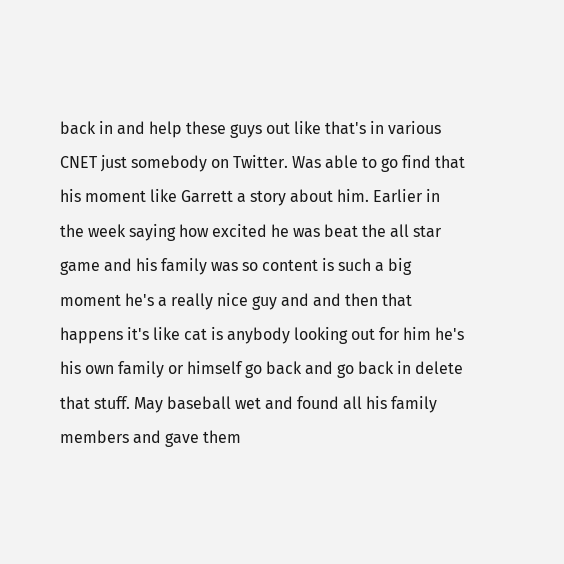back in and help these guys out like that's in various CNET just somebody on Twitter. Was able to go find that his moment like Garrett a story about him. Earlier in the week saying how excited he was beat the all star game and his family was so content is such a big moment he's a really nice guy and and then that happens it's like cat is anybody looking out for him he's his own family or himself go back and go back in delete that stuff. May baseball wet and found all his family members and gave them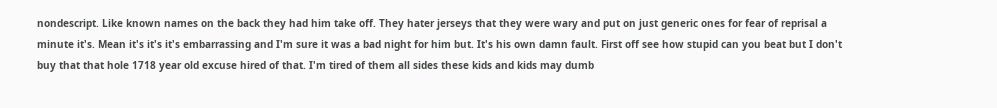nondescript. Like known names on the back they had him take off. They hater jerseys that they were wary and put on just generic ones for fear of reprisal a minute it's. Mean it's it's it's embarrassing and I'm sure it was a bad night for him but. It's his own damn fault. First off see how stupid can you beat but I don't buy that that hole 1718 year old excuse hired of that. I'm tired of them all sides these kids and kids may dumb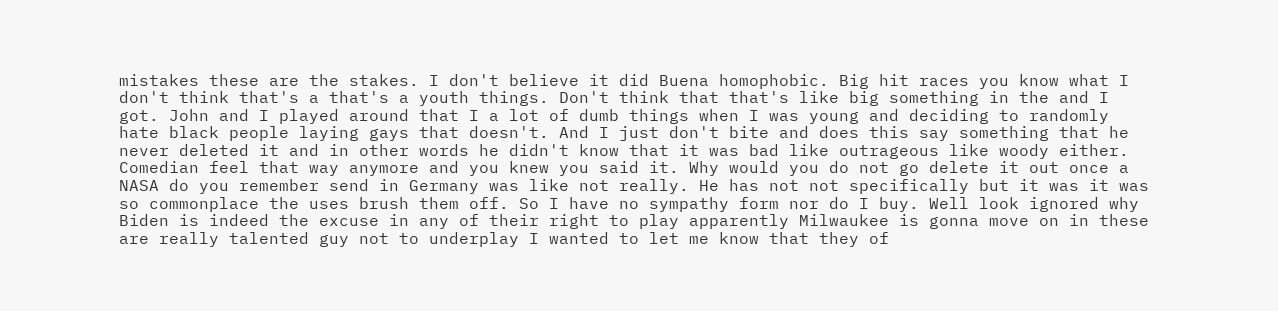mistakes these are the stakes. I don't believe it did Buena homophobic. Big hit races you know what I don't think that's a that's a youth things. Don't think that that's like big something in the and I got. John and I played around that I a lot of dumb things when I was young and deciding to randomly hate black people laying gays that doesn't. And I just don't bite and does this say something that he never deleted it and in other words he didn't know that it was bad like outrageous like woody either. Comedian feel that way anymore and you knew you said it. Why would you do not go delete it out once a NASA do you remember send in Germany was like not really. He has not not specifically but it was it was so commonplace the uses brush them off. So I have no sympathy form nor do I buy. Well look ignored why Biden is indeed the excuse in any of their right to play apparently Milwaukee is gonna move on in these are really talented guy not to underplay I wanted to let me know that they of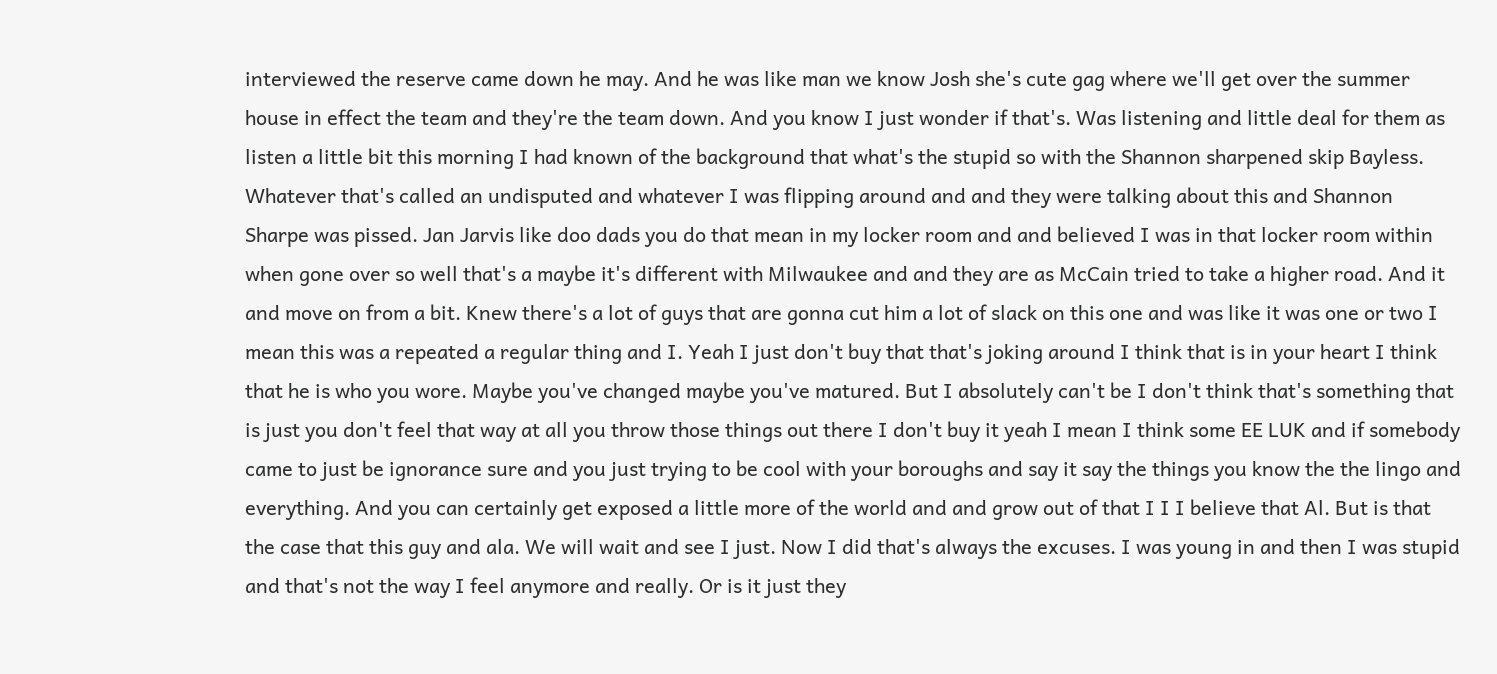interviewed the reserve came down he may. And he was like man we know Josh she's cute gag where we'll get over the summer house in effect the team and they're the team down. And you know I just wonder if that's. Was listening and little deal for them as listen a little bit this morning I had known of the background that what's the stupid so with the Shannon sharpened skip Bayless. Whatever that's called an undisputed and whatever I was flipping around and and they were talking about this and Shannon Sharpe was pissed. Jan Jarvis like doo dads you do that mean in my locker room and and believed I was in that locker room within when gone over so well that's a maybe it's different with Milwaukee and and they are as McCain tried to take a higher road. And it and move on from a bit. Knew there's a lot of guys that are gonna cut him a lot of slack on this one and was like it was one or two I mean this was a repeated a regular thing and I. Yeah I just don't buy that that's joking around I think that is in your heart I think that he is who you wore. Maybe you've changed maybe you've matured. But I absolutely can't be I don't think that's something that is just you don't feel that way at all you throw those things out there I don't buy it yeah I mean I think some EE LUK and if somebody came to just be ignorance sure and you just trying to be cool with your boroughs and say it say the things you know the the lingo and everything. And you can certainly get exposed a little more of the world and and grow out of that I I I believe that Al. But is that the case that this guy and ala. We will wait and see I just. Now I did that's always the excuses. I was young in and then I was stupid and that's not the way I feel anymore and really. Or is it just they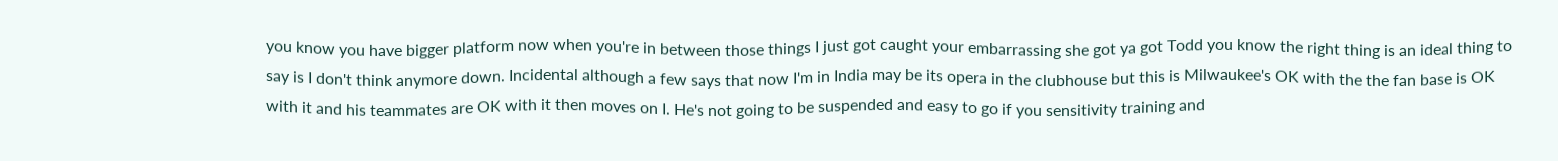you know you have bigger platform now when you're in between those things I just got caught your embarrassing she got ya got Todd you know the right thing is an ideal thing to say is I don't think anymore down. Incidental although a few says that now I'm in India may be its opera in the clubhouse but this is Milwaukee's OK with the the fan base is OK with it and his teammates are OK with it then moves on I. He's not going to be suspended and easy to go if you sensitivity training and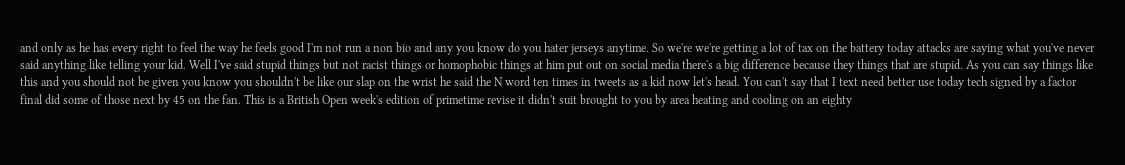and only as he has every right to feel the way he feels good I'm not run a non bio and any you know do you hater jerseys anytime. So we're we're getting a lot of tax on the battery today attacks are saying what you've never said anything like telling your kid. Well I've said stupid things but not racist things or homophobic things at him put out on social media there's a big difference because they things that are stupid. As you can say things like this and you should not be given you know you shouldn't be like our slap on the wrist he said the N word ten times in tweets as a kid now let's head. You can't say that I text need better use today tech signed by a factor final did some of those next by 45 on the fan. This is a British Open week's edition of primetime revise it didn't suit brought to you by area heating and cooling on an eighty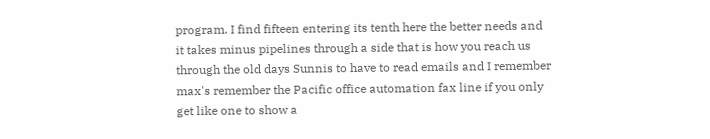program. I find fifteen entering its tenth here the better needs and it takes minus pipelines through a side that is how you reach us through the old days Sunnis to have to read emails and I remember max's remember the Pacific office automation fax line if you only get like one to show a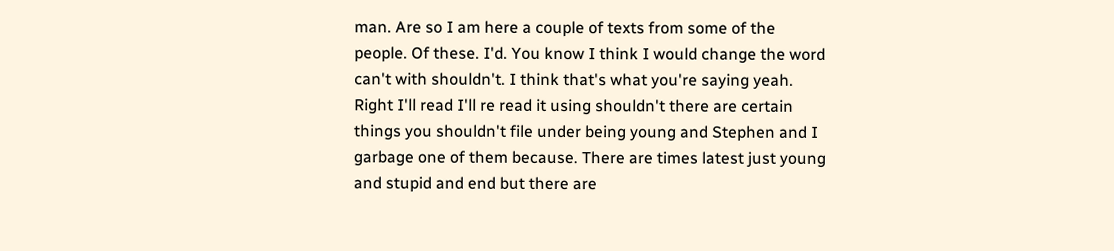man. Are so I am here a couple of texts from some of the people. Of these. I'd. You know I think I would change the word can't with shouldn't. I think that's what you're saying yeah. Right I'll read I'll re read it using shouldn't there are certain things you shouldn't file under being young and Stephen and I garbage one of them because. There are times latest just young and stupid and end but there are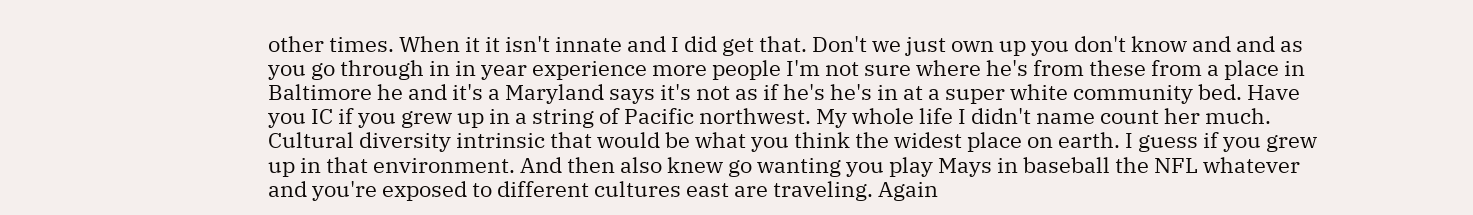other times. When it it isn't innate and I did get that. Don't we just own up you don't know and and as you go through in in year experience more people I'm not sure where he's from these from a place in Baltimore he and it's a Maryland says it's not as if he's he's in at a super white community bed. Have you IC if you grew up in a string of Pacific northwest. My whole life I didn't name count her much. Cultural diversity intrinsic that would be what you think the widest place on earth. I guess if you grew up in that environment. And then also knew go wanting you play Mays in baseball the NFL whatever and you're exposed to different cultures east are traveling. Again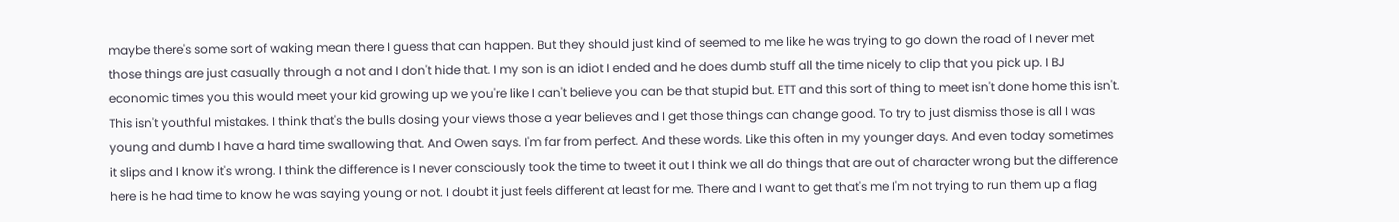maybe there's some sort of waking mean there I guess that can happen. But they should just kind of seemed to me like he was trying to go down the road of I never met those things are just casually through a not and I don't hide that. I my son is an idiot I ended and he does dumb stuff all the time nicely to clip that you pick up. I BJ economic times you this would meet your kid growing up we you're like I can't believe you can be that stupid but. ETT and this sort of thing to meet isn't done home this isn't. This isn't youthful mistakes. I think that's the bulls dosing your views those a year believes and I get those things can change good. To try to just dismiss those is all I was young and dumb I have a hard time swallowing that. And Owen says. I'm far from perfect. And these words. Like this often in my younger days. And even today sometimes it slips and I know it's wrong. I think the difference is I never consciously took the time to tweet it out I think we all do things that are out of character wrong but the difference here is he had time to know he was saying young or not. I doubt it just feels different at least for me. There and I want to get that's me I'm not trying to run them up a flag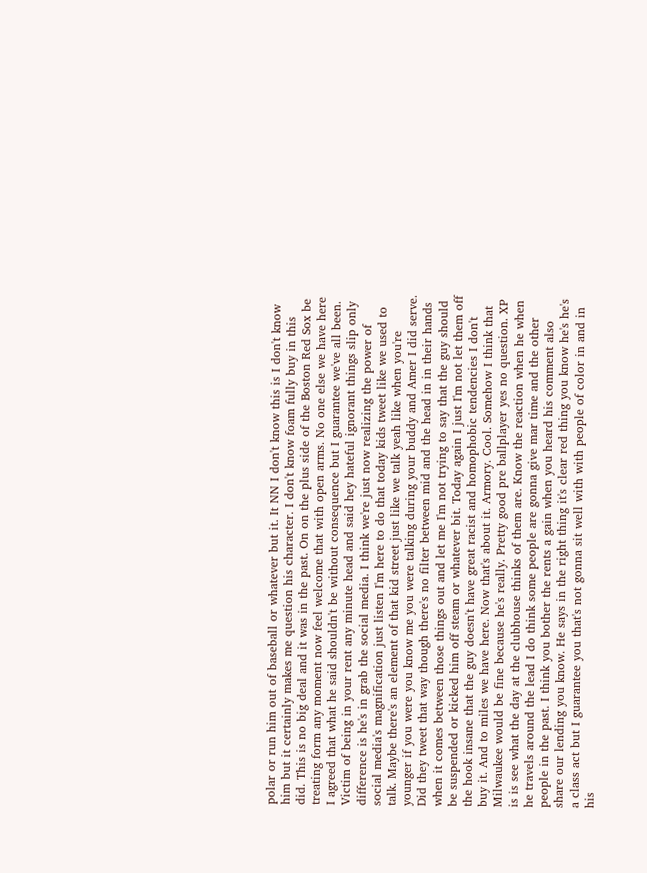polar or run him out of baseball or whatever but it. It NN I don't know this is I don't know him but it certainly makes me question his character. I don't know foam fully buy in this did. This is no big deal and it was in the past. On on the plus side of the Boston Red Sox be treating form any moment now feel welcome that with open arms. No one else we have here I agreed that what he said shouldn't be without consequence but I guarantee we've all been. Victim of being in your rent any minute head and said hey hateful ignorant things slip only difference is he's in grab the social media. I think we're just now realizing the power of social media's magnification just listen I'm here to do that today kids tweet like we used to talk. Maybe there's an element of that kid street just like we talk yeah like when you're younger if you were you know me you were talking during your buddy and Amer I did serve. Did they tweet that way though there's no filter between mid and the head in in their hands when it comes between those things out and let me I'm not trying to say that the guy should be suspended or kicked him off steam or whatever bit. Today again I just I'm not let them off the hook insane that the guy doesn't have great racist and homophobic tendencies I don't buy it. And to miles we have here. Now that's about it. Armory. Cool. Somehow I think that Milwaukee would be fine because he's really. Pretty good pre ballplayer yes no question. XP is is see what the day at the clubhouse thinks of them are. Know the reaction when he when he travels around the lead I do think some people are gonna give mar time and the other people in the past. I think you bother the rents a gain when you heard his comment also share our lending you know. He says in the right thing it's clear red thing you know he's he's a class act but I guarantee you that's not gonna sit well with with people of color in and in his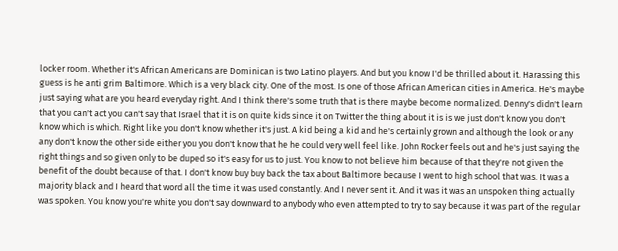locker room. Whether it's African Americans are Dominican is two Latino players. And but you know I'd be thrilled about it. Harassing this guess is he anti grim Baltimore. Which is a very black city. One of the most. Is one of those African American cities in America. He's maybe just saying what are you heard everyday right. And I think there's some truth that is there maybe become normalized. Denny's didn't learn that you can't act you can't say that Israel that it is on quite kids since it on Twitter the thing about it is is we just don't know you don't know which is which. Right like you don't know whether it's just. A kid being a kid and he's certainly grown and although the look or any any don't know the other side either you you don't know that he he could very well feel like. John Rocker feels out and he's just saying the right things and so given only to be duped so it's easy for us to just. You know to not believe him because of that they're not given the benefit of the doubt because of that. I don't know buy buy back the tax about Baltimore because I went to high school that was. It was a majority black and I heard that word all the time it was used constantly. And I never sent it. And it was it was an unspoken thing actually was spoken. You know you're white you don't say downward to anybody who even attempted to try to say because it was part of the regular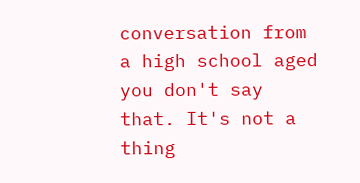conversation from a high school aged you don't say that. It's not a thing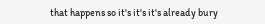that happens so it's it's it's already bury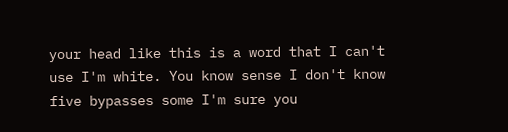your head like this is a word that I can't use I'm white. You know sense I don't know five bypasses some I'm sure you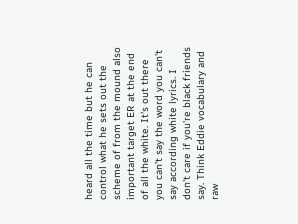heard all the time but he can control what he sets out the scheme of from the mound also important target ER at the end of all the white. It's out there you can't say the word you can't say according white lyrics. I don't care if you're black friends say. Think Eddie vocabulary and raw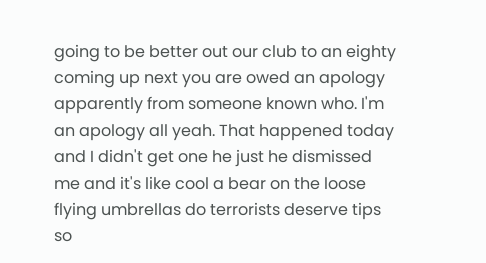going to be better out our club to an eighty coming up next you are owed an apology apparently from someone known who. I'm an apology all yeah. That happened today and I didn't get one he just he dismissed me and it's like cool a bear on the loose flying umbrellas do terrorists deserve tips so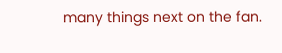many things next on the fan.